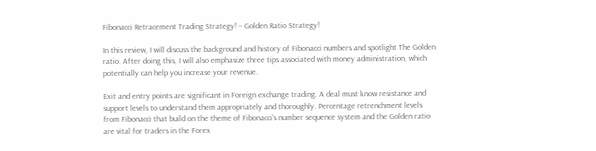Fibonacci Retracement Trading Strategy! – Golden Ratio Strategy!

In this review, I will discuss the background and history of Fibonacci numbers and spotlight The Golden ratio. After doing this, I will also emphasize three tips associated with money administration, which potentially can help you increase your revenue.

Exit and entry points are significant in Foreign exchange trading. A deal must know resistance and support levels to understand them appropriately and thoroughly. Percentage retrenchment levels from Fibonacci that build on the theme of Fibonacci’s number sequence system and the Golden ratio are vital for traders in the Forex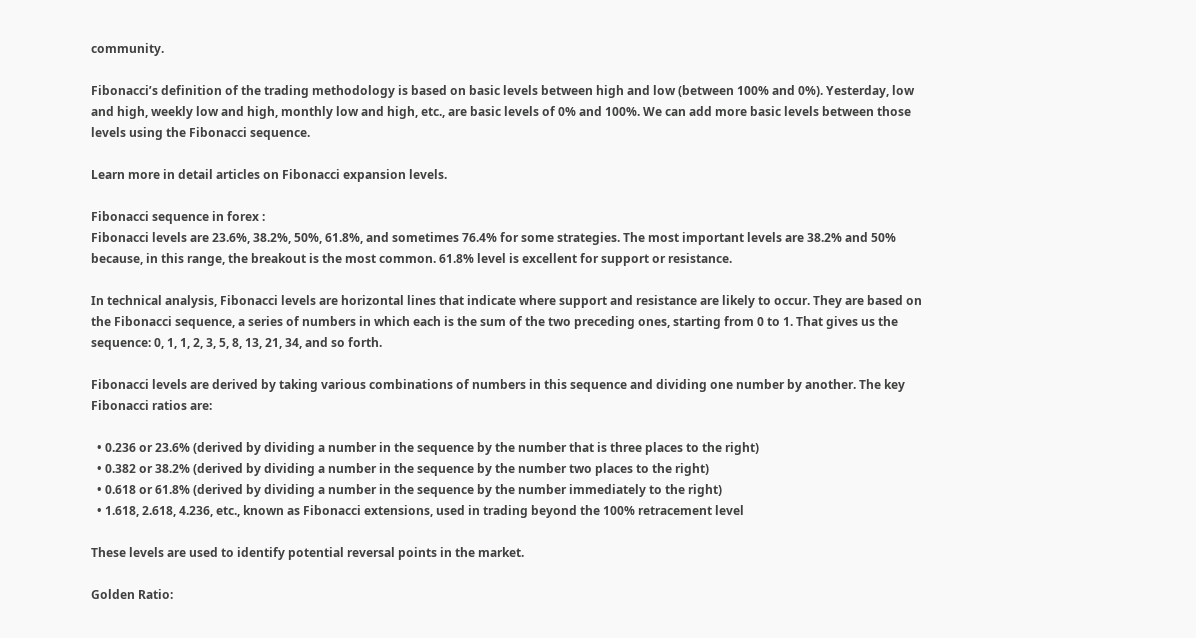community.

Fibonacci’s definition of the trading methodology is based on basic levels between high and low (between 100% and 0%). Yesterday, low and high, weekly low and high, monthly low and high, etc., are basic levels of 0% and 100%. We can add more basic levels between those levels using the Fibonacci sequence.

Learn more in detail articles on Fibonacci expansion levels.

Fibonacci sequence in forex :
Fibonacci levels are 23.6%, 38.2%, 50%, 61.8%, and sometimes 76.4% for some strategies. The most important levels are 38.2% and 50% because, in this range, the breakout is the most common. 61.8% level is excellent for support or resistance.

In technical analysis, Fibonacci levels are horizontal lines that indicate where support and resistance are likely to occur. They are based on the Fibonacci sequence, a series of numbers in which each is the sum of the two preceding ones, starting from 0 to 1. That gives us the sequence: 0, 1, 1, 2, 3, 5, 8, 13, 21, 34, and so forth.

Fibonacci levels are derived by taking various combinations of numbers in this sequence and dividing one number by another. The key Fibonacci ratios are:

  • 0.236 or 23.6% (derived by dividing a number in the sequence by the number that is three places to the right)
  • 0.382 or 38.2% (derived by dividing a number in the sequence by the number two places to the right)
  • 0.618 or 61.8% (derived by dividing a number in the sequence by the number immediately to the right)
  • 1.618, 2.618, 4.236, etc., known as Fibonacci extensions, used in trading beyond the 100% retracement level

These levels are used to identify potential reversal points in the market.

Golden Ratio: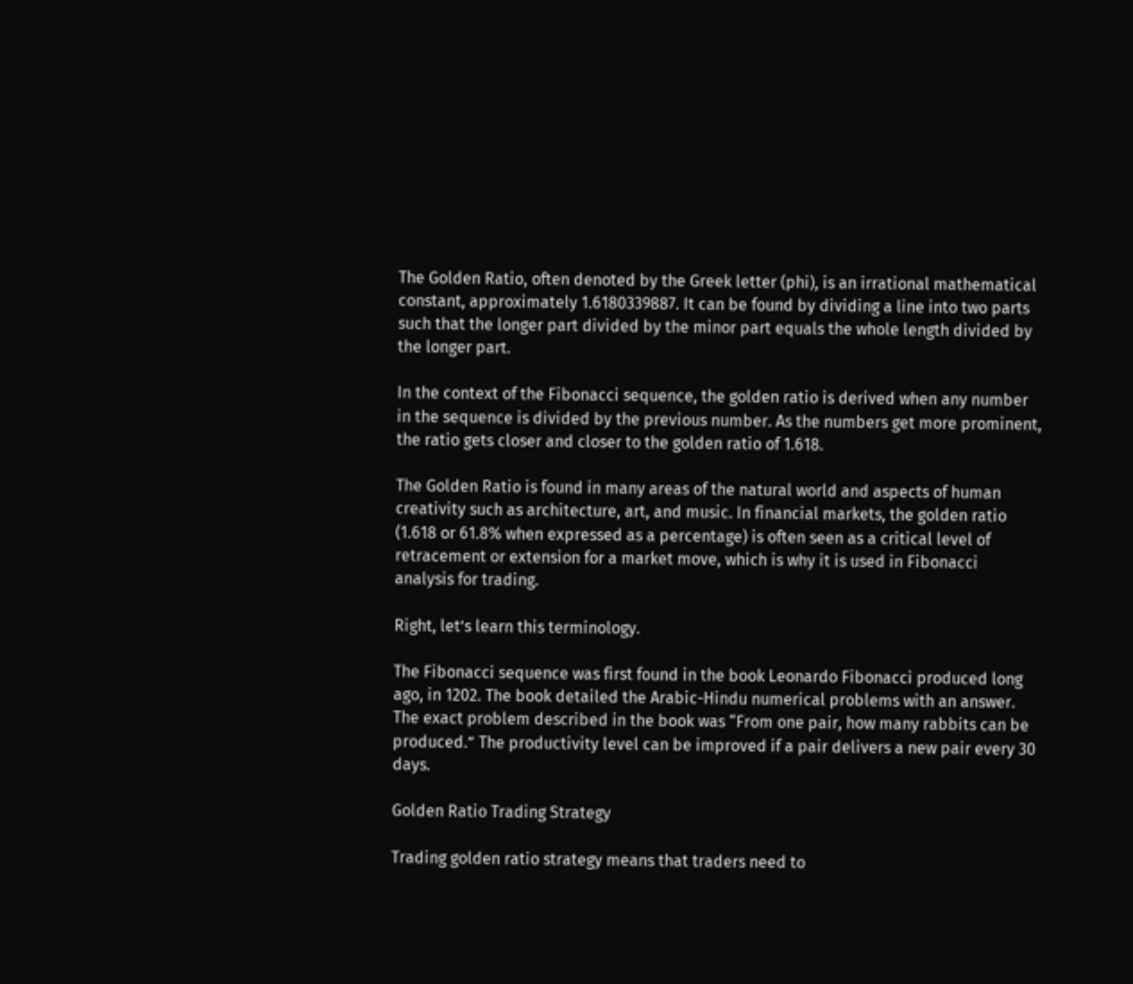The Golden Ratio, often denoted by the Greek letter (phi), is an irrational mathematical constant, approximately 1.6180339887. It can be found by dividing a line into two parts such that the longer part divided by the minor part equals the whole length divided by the longer part.

In the context of the Fibonacci sequence, the golden ratio is derived when any number in the sequence is divided by the previous number. As the numbers get more prominent, the ratio gets closer and closer to the golden ratio of 1.618.

The Golden Ratio is found in many areas of the natural world and aspects of human creativity such as architecture, art, and music. In financial markets, the golden ratio (1.618 or 61.8% when expressed as a percentage) is often seen as a critical level of retracement or extension for a market move, which is why it is used in Fibonacci analysis for trading.

Right, let’s learn this terminology.

The Fibonacci sequence was first found in the book Leonardo Fibonacci produced long ago, in 1202. The book detailed the Arabic-Hindu numerical problems with an answer. The exact problem described in the book was “From one pair, how many rabbits can be produced.” The productivity level can be improved if a pair delivers a new pair every 30 days.

Golden Ratio Trading Strategy

Trading golden ratio strategy means that traders need to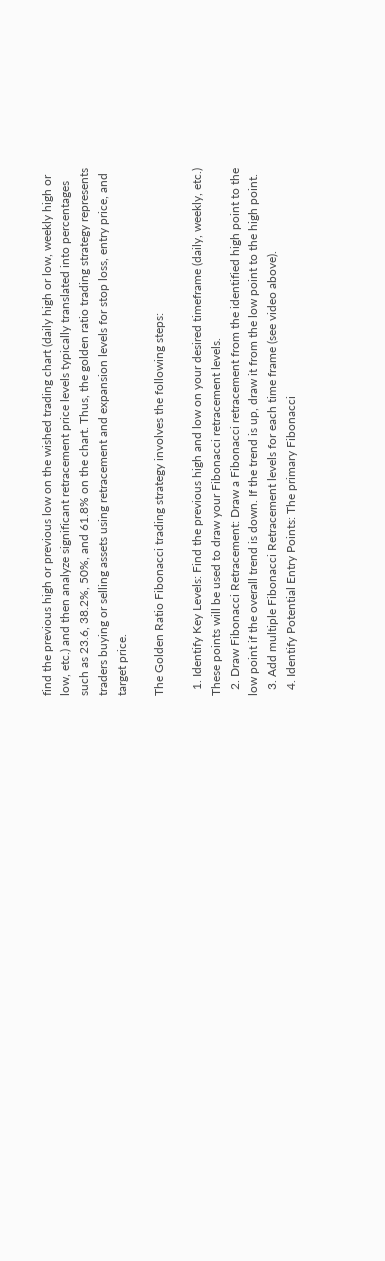find the previous high or previous low on the wished trading chart (daily high or low, weekly high or low, etc.) and then analyze significant retracement price levels typically translated into percentages such as 23.6, 38.2%, 50%, and 61.8% on the chart. Thus, the golden ratio trading strategy represents traders buying or selling assets using retracement and expansion levels for stop loss, entry price, and target price.

The Golden Ratio Fibonacci trading strategy involves the following steps:

  1. Identify Key Levels: Find the previous high and low on your desired timeframe (daily, weekly, etc.) These points will be used to draw your Fibonacci retracement levels.
  2. Draw Fibonacci Retracement: Draw a Fibonacci retracement from the identified high point to the low point if the overall trend is down. If the trend is up, draw it from the low point to the high point.
  3. Add multiple Fibonacci Retracement levels for each time frame (see video above).
  4. Identify Potential Entry Points: The primary Fibonacci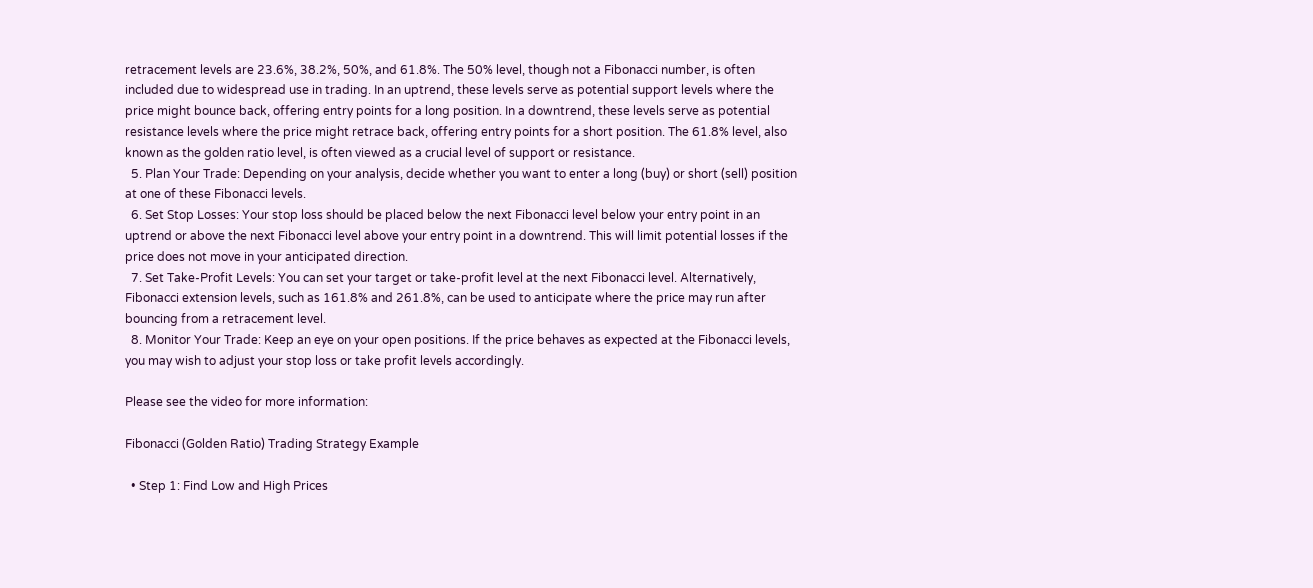retracement levels are 23.6%, 38.2%, 50%, and 61.8%. The 50% level, though not a Fibonacci number, is often included due to widespread use in trading. In an uptrend, these levels serve as potential support levels where the price might bounce back, offering entry points for a long position. In a downtrend, these levels serve as potential resistance levels where the price might retrace back, offering entry points for a short position. The 61.8% level, also known as the golden ratio level, is often viewed as a crucial level of support or resistance.
  5. Plan Your Trade: Depending on your analysis, decide whether you want to enter a long (buy) or short (sell) position at one of these Fibonacci levels.
  6. Set Stop Losses: Your stop loss should be placed below the next Fibonacci level below your entry point in an uptrend or above the next Fibonacci level above your entry point in a downtrend. This will limit potential losses if the price does not move in your anticipated direction.
  7. Set Take-Profit Levels: You can set your target or take-profit level at the next Fibonacci level. Alternatively, Fibonacci extension levels, such as 161.8% and 261.8%, can be used to anticipate where the price may run after bouncing from a retracement level.
  8. Monitor Your Trade: Keep an eye on your open positions. If the price behaves as expected at the Fibonacci levels, you may wish to adjust your stop loss or take profit levels accordingly.

Please see the video for more information:

Fibonacci (Golden Ratio) Trading Strategy Example

  • Step 1: Find Low and High Prices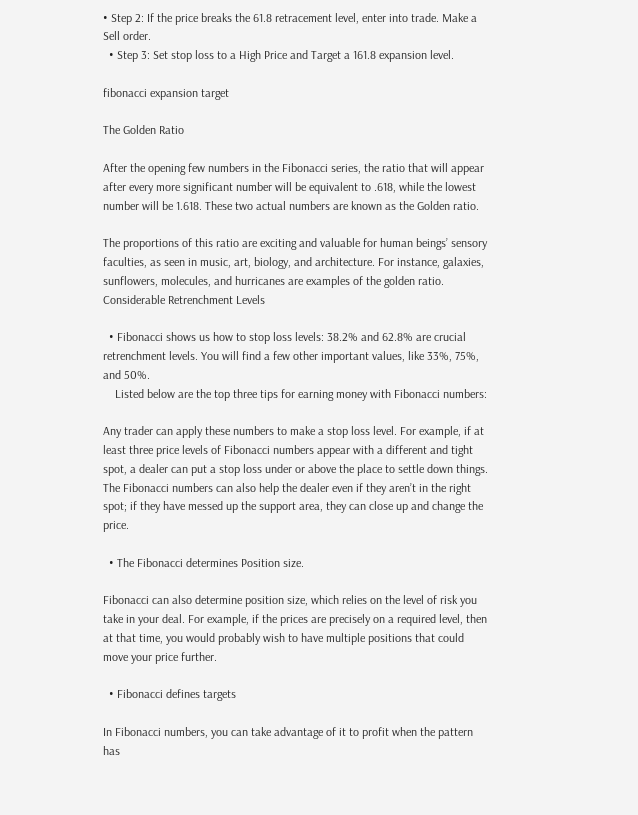• Step 2: If the price breaks the 61.8 retracement level, enter into trade. Make a Sell order.
  • Step 3: Set stop loss to a High Price and Target a 161.8 expansion level.

fibonacci expansion target

The Golden Ratio

After the opening few numbers in the Fibonacci series, the ratio that will appear after every more significant number will be equivalent to .618, while the lowest number will be 1.618. These two actual numbers are known as the Golden ratio.

The proportions of this ratio are exciting and valuable for human beings’ sensory faculties, as seen in music, art, biology, and architecture. For instance, galaxies, sunflowers, molecules, and hurricanes are examples of the golden ratio.
Considerable Retrenchment Levels

  • Fibonacci shows us how to stop loss levels: 38.2% and 62.8% are crucial retrenchment levels. You will find a few other important values, like 33%, 75%, and 50%.
    Listed below are the top three tips for earning money with Fibonacci numbers:

Any trader can apply these numbers to make a stop loss level. For example, if at least three price levels of Fibonacci numbers appear with a different and tight spot, a dealer can put a stop loss under or above the place to settle down things.
The Fibonacci numbers can also help the dealer even if they aren’t in the right spot; if they have messed up the support area, they can close up and change the price.

  • The Fibonacci determines Position size.

Fibonacci can also determine position size, which relies on the level of risk you take in your deal. For example, if the prices are precisely on a required level, then at that time, you would probably wish to have multiple positions that could move your price further.

  • Fibonacci defines targets

In Fibonacci numbers, you can take advantage of it to profit when the pattern has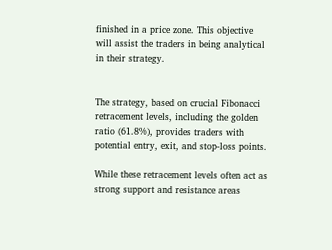finished in a price zone. This objective will assist the traders in being analytical in their strategy.


The strategy, based on crucial Fibonacci retracement levels, including the golden ratio (61.8%), provides traders with potential entry, exit, and stop-loss points.

While these retracement levels often act as strong support and resistance areas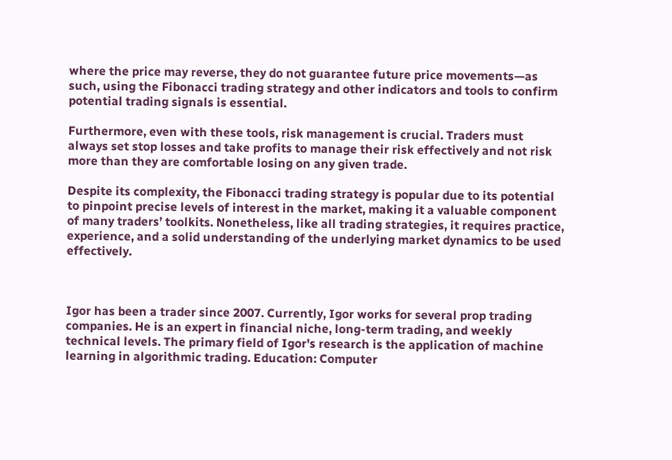where the price may reverse, they do not guarantee future price movements—as such, using the Fibonacci trading strategy and other indicators and tools to confirm potential trading signals is essential.

Furthermore, even with these tools, risk management is crucial. Traders must always set stop losses and take profits to manage their risk effectively and not risk more than they are comfortable losing on any given trade.

Despite its complexity, the Fibonacci trading strategy is popular due to its potential to pinpoint precise levels of interest in the market, making it a valuable component of many traders’ toolkits. Nonetheless, like all trading strategies, it requires practice, experience, and a solid understanding of the underlying market dynamics to be used effectively.



Igor has been a trader since 2007. Currently, Igor works for several prop trading companies. He is an expert in financial niche, long-term trading, and weekly technical levels. The primary field of Igor's research is the application of machine learning in algorithmic trading. Education: Computer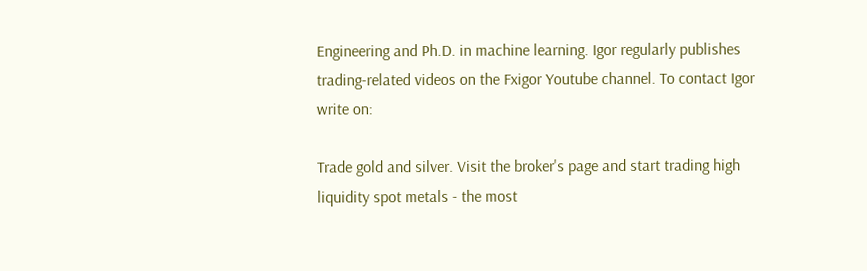Engineering and Ph.D. in machine learning. Igor regularly publishes trading-related videos on the Fxigor Youtube channel. To contact Igor write on:

Trade gold and silver. Visit the broker's page and start trading high liquidity spot metals - the most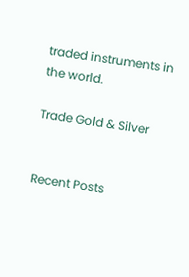traded instruments in the world.

Trade Gold & Silver


Recent Posts